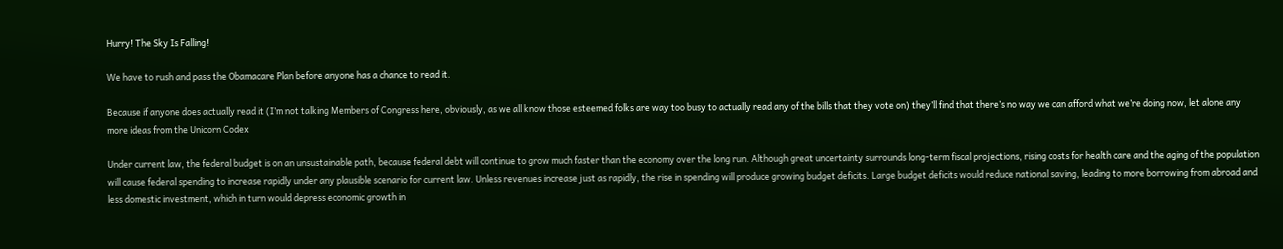Hurry! The Sky Is Falling!

We have to rush and pass the Obamacare Plan before anyone has a chance to read it.

Because if anyone does actually read it (I’m not talking Members of Congress here, obviously, as we all know those esteemed folks are way too busy to actually read any of the bills that they vote on) they’ll find that there’s no way we can afford what we’re doing now, let alone any more ideas from the Unicorn Codex

Under current law, the federal budget is on an unsustainable path, because federal debt will continue to grow much faster than the economy over the long run. Although great uncertainty surrounds long-term fiscal projections, rising costs for health care and the aging of the population will cause federal spending to increase rapidly under any plausible scenario for current law. Unless revenues increase just as rapidly, the rise in spending will produce growing budget deficits. Large budget deficits would reduce national saving, leading to more borrowing from abroad and less domestic investment, which in turn would depress economic growth in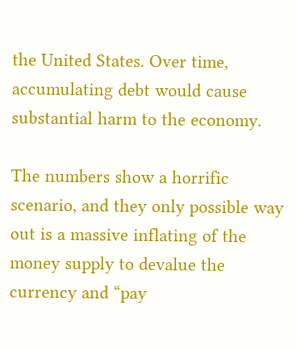the United States. Over time, accumulating debt would cause substantial harm to the economy.

The numbers show a horrific scenario, and they only possible way out is a massive inflating of the money supply to devalue the currency and “pay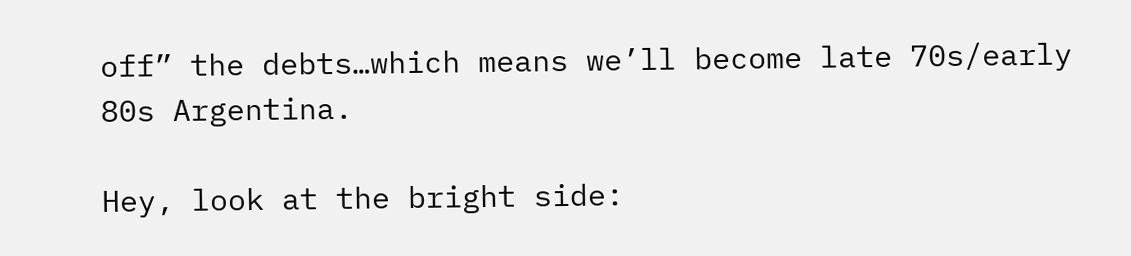off” the debts…which means we’ll become late 70s/early 80s Argentina.

Hey, look at the bright side: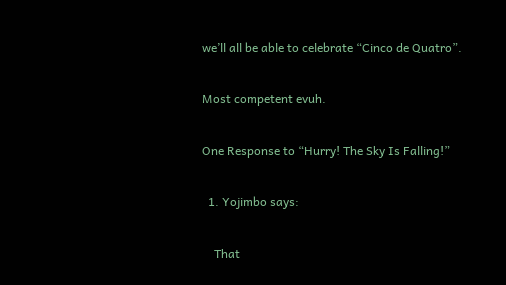we’ll all be able to celebrate “Cinco de Quatro”.

Most competent evuh.

One Response to “Hurry! The Sky Is Falling!”

  1. Yojimbo says:

    That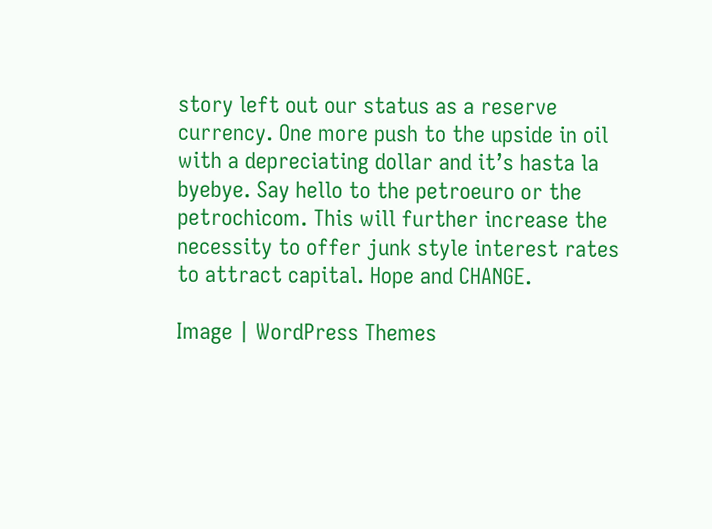story left out our status as a reserve currency. One more push to the upside in oil with a depreciating dollar and it’s hasta la byebye. Say hello to the petroeuro or the petrochicom. This will further increase the necessity to offer junk style interest rates to attract capital. Hope and CHANGE.

Image | WordPress Themes